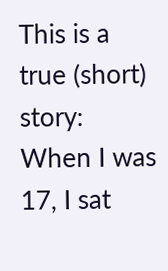This is a true (short) story: When I was 17, I sat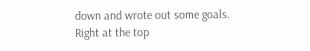down and wrote out some goals. Right at the top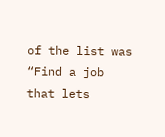of the list was “Find a job that lets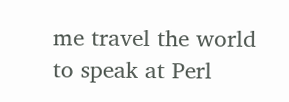me travel the world to speak at Perl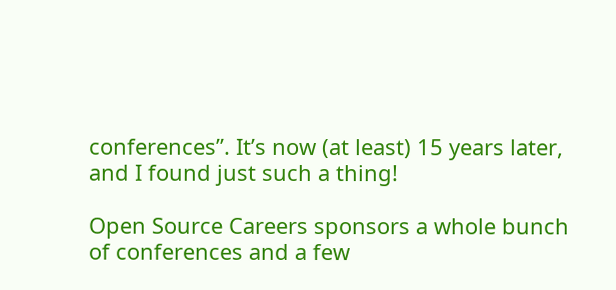conferences”. It’s now (at least) 15 years later, and I found just such a thing!

Open Source Careers sponsors a whole bunch of conferences and a few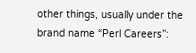other things, usually under the brand name “Perl Careers”: